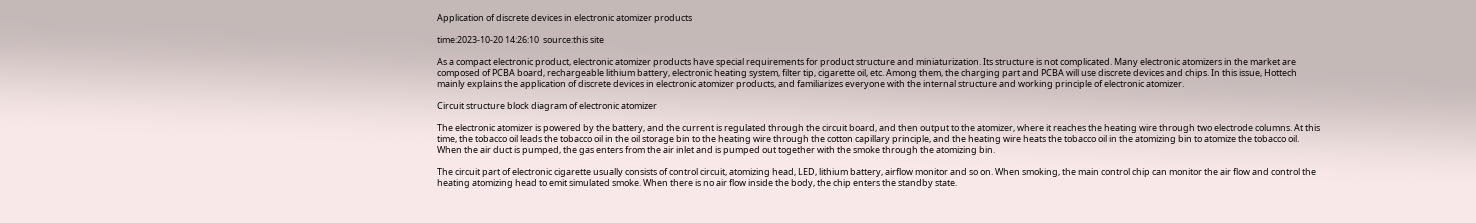Application of discrete devices in electronic atomizer products

time:2023-10-20 14:26:10  source:this site

As a compact electronic product, electronic atomizer products have special requirements for product structure and miniaturization. Its structure is not complicated. Many electronic atomizers in the market are composed of PCBA board, rechargeable lithium battery, electronic heating system, filter tip, cigarette oil, etc. Among them, the charging part and PCBA will use discrete devices and chips. In this issue, Hottech mainly explains the application of discrete devices in electronic atomizer products, and familiarizes everyone with the internal structure and working principle of electronic atomizer.

Circuit structure block diagram of electronic atomizer

The electronic atomizer is powered by the battery, and the current is regulated through the circuit board, and then output to the atomizer, where it reaches the heating wire through two electrode columns. At this time, the tobacco oil leads the tobacco oil in the oil storage bin to the heating wire through the cotton capillary principle, and the heating wire heats the tobacco oil in the atomizing bin to atomize the tobacco oil. When the air duct is pumped, the gas enters from the air inlet and is pumped out together with the smoke through the atomizing bin.

The circuit part of electronic cigarette usually consists of control circuit, atomizing head, LED, lithium battery, airflow monitor and so on. When smoking, the main control chip can monitor the air flow and control the heating atomizing head to emit simulated smoke. When there is no air flow inside the body, the chip enters the standby state.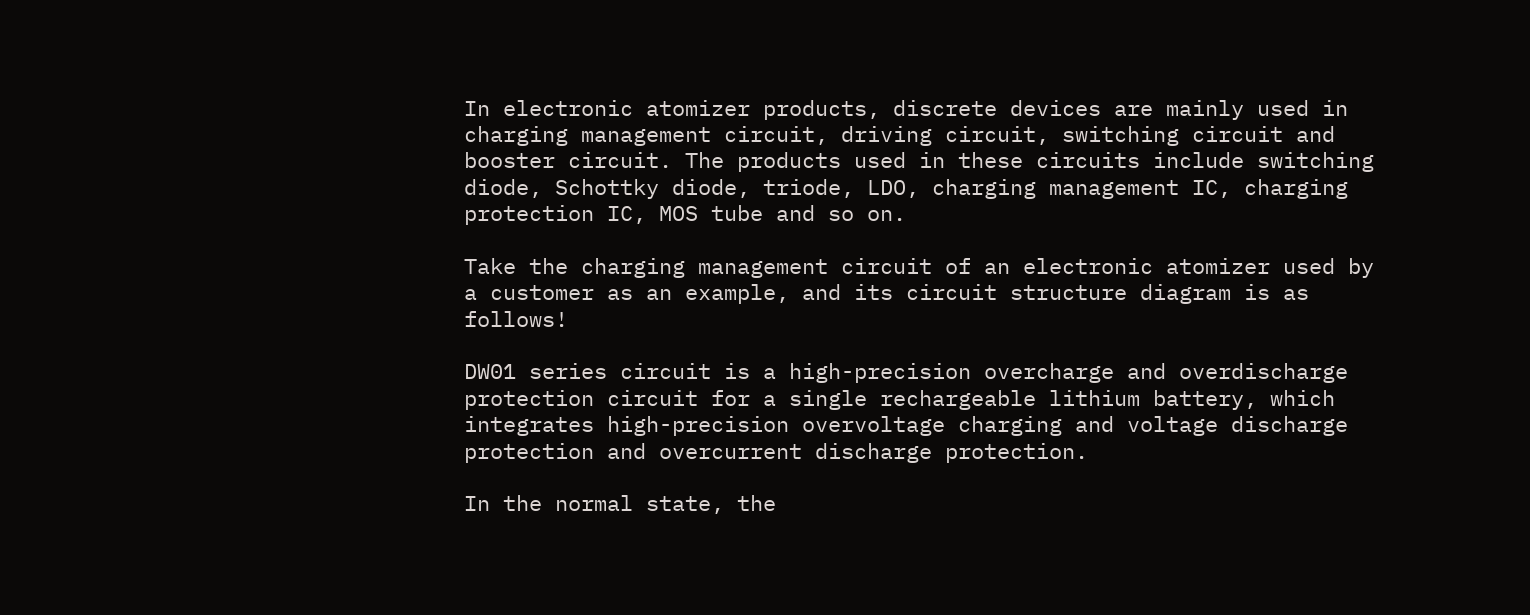In electronic atomizer products, discrete devices are mainly used in charging management circuit, driving circuit, switching circuit and booster circuit. The products used in these circuits include switching diode, Schottky diode, triode, LDO, charging management IC, charging protection IC, MOS tube and so on.

Take the charging management circuit of an electronic atomizer used by a customer as an example, and its circuit structure diagram is as follows!

DW01 series circuit is a high-precision overcharge and overdischarge protection circuit for a single rechargeable lithium battery, which integrates high-precision overvoltage charging and voltage discharge protection and overcurrent discharge protection.

In the normal state, the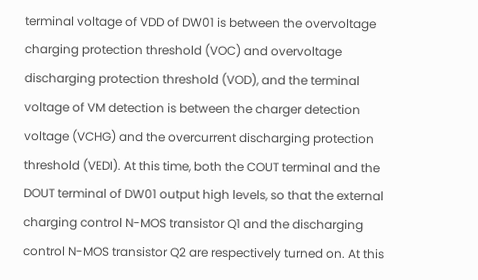terminal voltage of VDD of DW01 is between the overvoltage charging protection threshold (VOC) and overvoltage discharging protection threshold (VOD), and the terminal voltage of VM detection is between the charger detection voltage (VCHG) and the overcurrent discharging protection threshold (VEDI). At this time, both the COUT terminal and the DOUT terminal of DW01 output high levels, so that the external charging control N-MOS transistor Q1 and the discharging control N-MOS transistor Q2 are respectively turned on. At this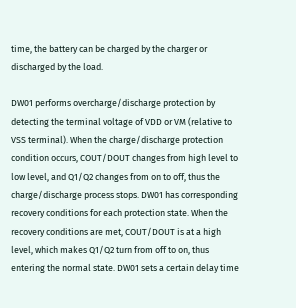time, the battery can be charged by the charger or discharged by the load.

DW01 performs overcharge/discharge protection by detecting the terminal voltage of VDD or VM (relative to VSS terminal). When the charge/discharge protection condition occurs, COUT/DOUT changes from high level to low level, and Q1/Q2 changes from on to off, thus the charge/discharge process stops. DW01 has corresponding recovery conditions for each protection state. When the recovery conditions are met, COUT/DOUT is at a high level, which makes Q1/Q2 turn from off to on, thus entering the normal state. DW01 sets a certain delay time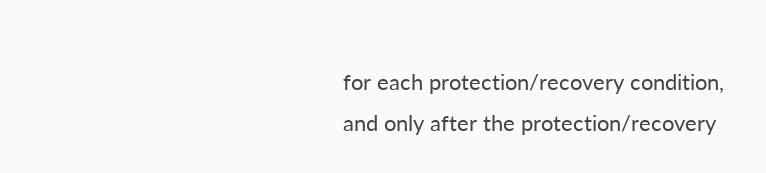for each protection/recovery condition, and only after the protection/recovery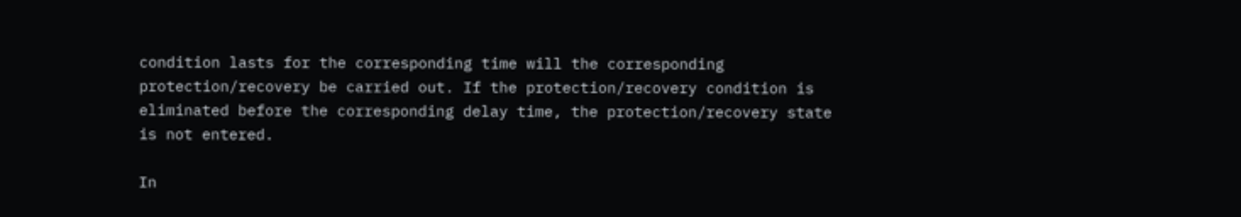condition lasts for the corresponding time will the corresponding protection/recovery be carried out. If the protection/recovery condition is eliminated before the corresponding delay time, the protection/recovery state is not entered.

In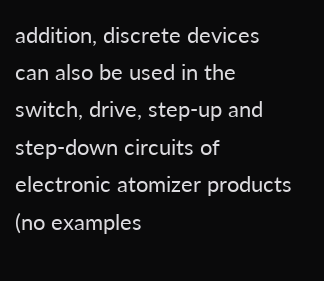addition, discrete devices can also be used in the switch, drive, step-up and step-down circuits of electronic atomizer products (no examples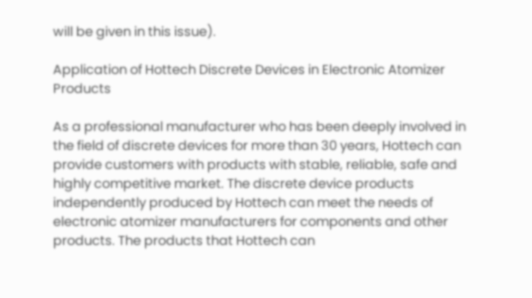will be given in this issue).

Application of Hottech Discrete Devices in Electronic Atomizer Products

As a professional manufacturer who has been deeply involved in the field of discrete devices for more than 30 years, Hottech can provide customers with products with stable, reliable, safe and highly competitive market. The discrete device products independently produced by Hottech can meet the needs of electronic atomizer manufacturers for components and other products. The products that Hottech can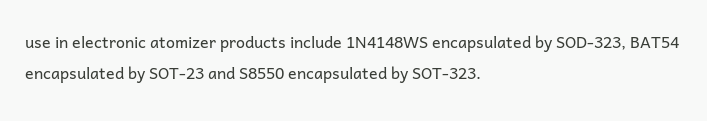use in electronic atomizer products include 1N4148WS encapsulated by SOD-323, BAT54 encapsulated by SOT-23 and S8550 encapsulated by SOT-323.